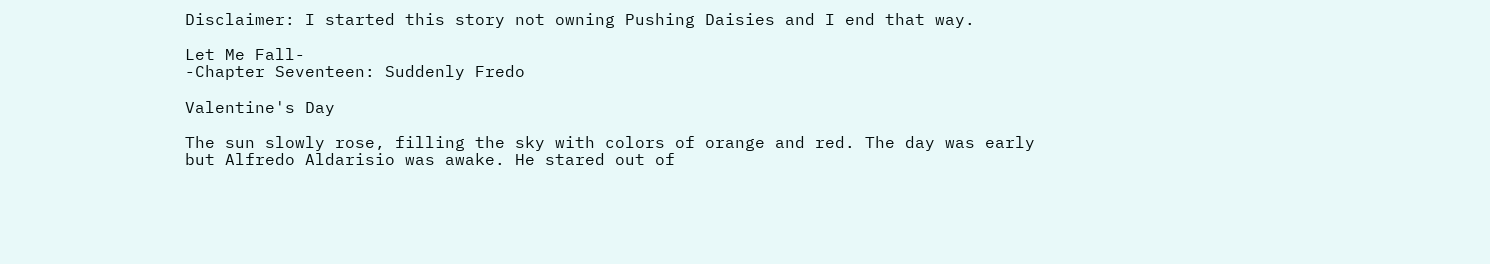Disclaimer: I started this story not owning Pushing Daisies and I end that way.

Let Me Fall-
-Chapter Seventeen: Suddenly Fredo

Valentine's Day

The sun slowly rose, filling the sky with colors of orange and red. The day was early but Alfredo Aldarisio was awake. He stared out of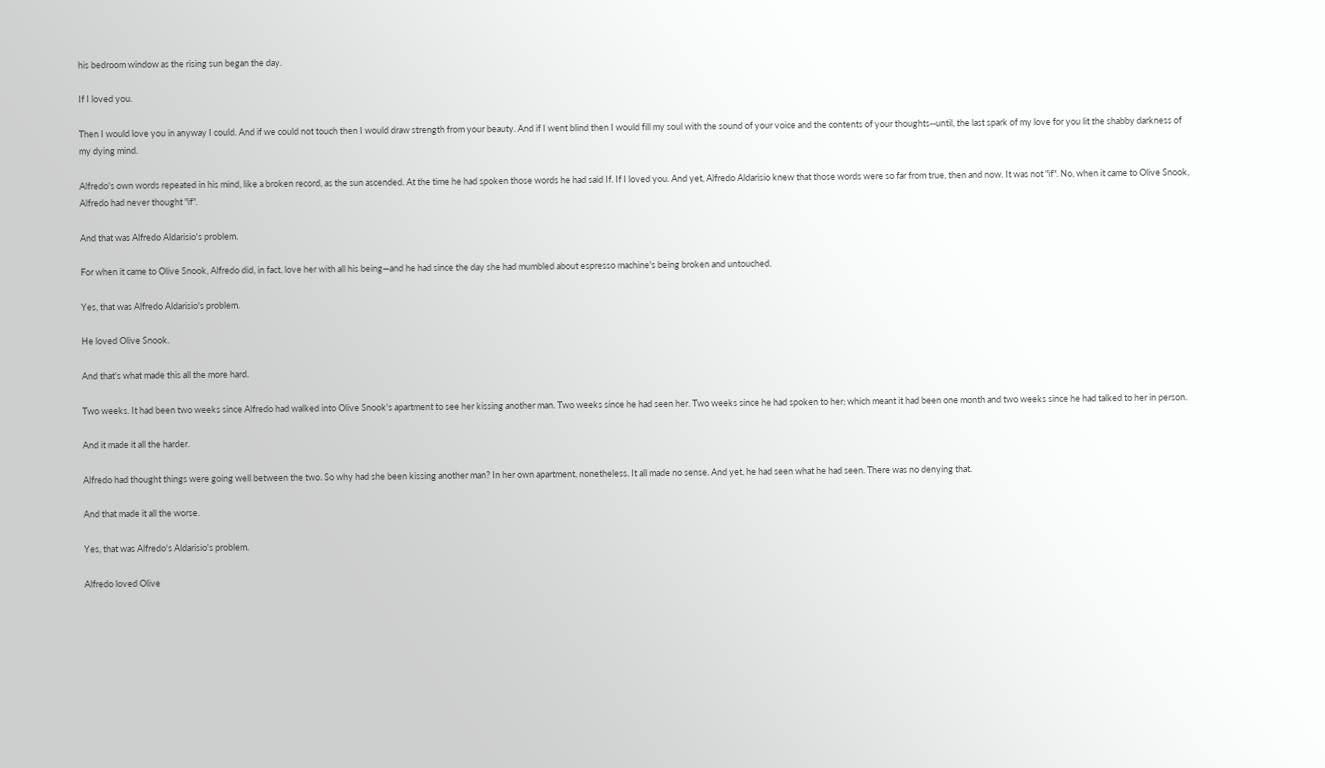his bedroom window as the rising sun began the day.

If I loved you.

Then I would love you in anyway I could. And if we could not touch then I would draw strength from your beauty. And if I went blind then I would fill my soul with the sound of your voice and the contents of your thoughts--until, the last spark of my love for you lit the shabby darkness of my dying mind.

Alfredo's own words repeated in his mind, like a broken record, as the sun ascended. At the time he had spoken those words he had said If. If I loved you. And yet, Alfredo Aldarisio knew that those words were so far from true, then and now. It was not "if". No, when it came to Olive Snook, Alfredo had never thought "if".

And that was Alfredo Aldarisio's problem.

For when it came to Olive Snook, Alfredo did, in fact, love her with all his being—and he had since the day she had mumbled about espresso machine's being broken and untouched.

Yes, that was Alfredo Aldarisio's problem.

He loved Olive Snook.

And that's what made this all the more hard.

Two weeks. It had been two weeks since Alfredo had walked into Olive Snook's apartment to see her kissing another man. Two weeks since he had seen her. Two weeks since he had spoken to her; which meant it had been one month and two weeks since he had talked to her in person.

And it made it all the harder.

Alfredo had thought things were going well between the two. So why had she been kissing another man? In her own apartment, nonetheless. It all made no sense. And yet, he had seen what he had seen. There was no denying that.

And that made it all the worse.

Yes, that was Alfredo's Aldarisio's problem.

Alfredo loved Olive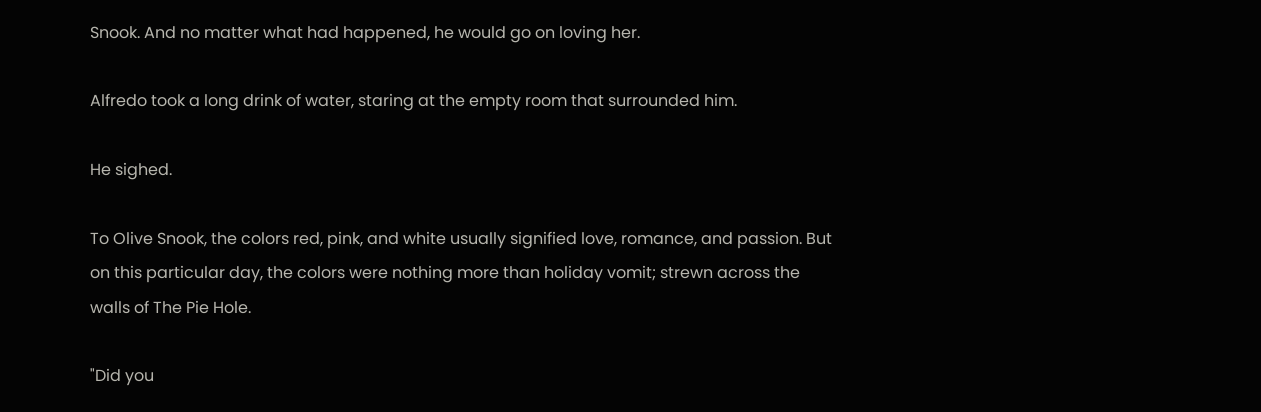Snook. And no matter what had happened, he would go on loving her.

Alfredo took a long drink of water, staring at the empty room that surrounded him.

He sighed.

To Olive Snook, the colors red, pink, and white usually signified love, romance, and passion. But on this particular day, the colors were nothing more than holiday vomit; strewn across the walls of The Pie Hole.

"Did you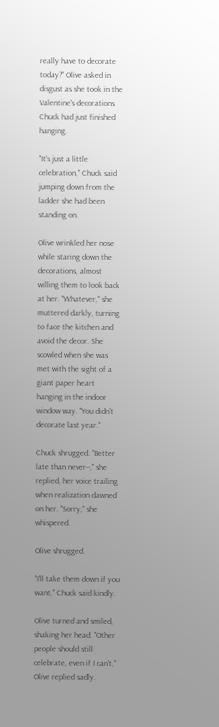really have to decorate today?" Olive asked in disgust as she took in the Valentine's decorations Chuck had just finished hanging.

"It's just a little celebration," Chuck said jumping down from the ladder she had been standing on.

Olive wrinkled her nose while staring down the decorations, almost willing them to look back at her. "Whatever," she muttered darkly, turning to face the kitchen and avoid the decor. She scowled when she was met with the sight of a giant paper heart hanging in the indoor window way. "You didn't decorate last year."

Chuck shrugged. "Better late than never--," she replied, her voice trailing when realization dawned on her. "Sorry," she whispered.

Olive shrugged.

"I'll take them down if you want," Chuck said kindly.

Olive turned and smiled, shaking her head. "Other people should still celebrate, even if I can't," Olive replied sadly.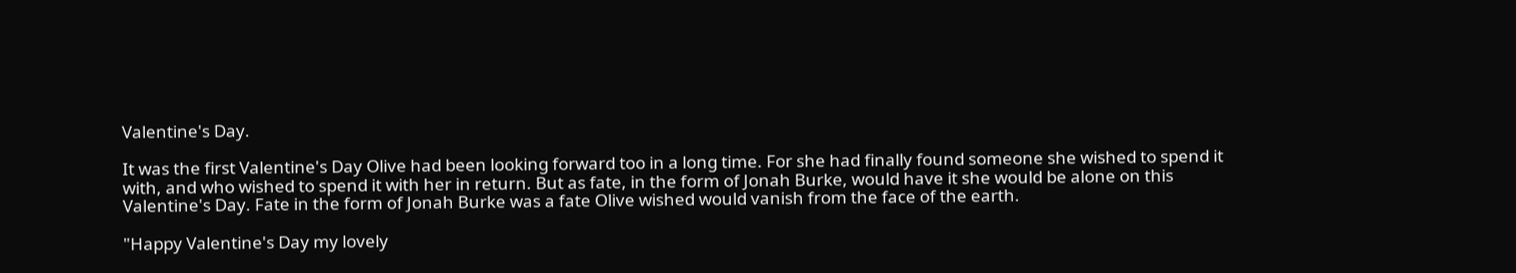Valentine's Day.

It was the first Valentine's Day Olive had been looking forward too in a long time. For she had finally found someone she wished to spend it with, and who wished to spend it with her in return. But as fate, in the form of Jonah Burke, would have it she would be alone on this Valentine's Day. Fate in the form of Jonah Burke was a fate Olive wished would vanish from the face of the earth.

"Happy Valentine's Day my lovely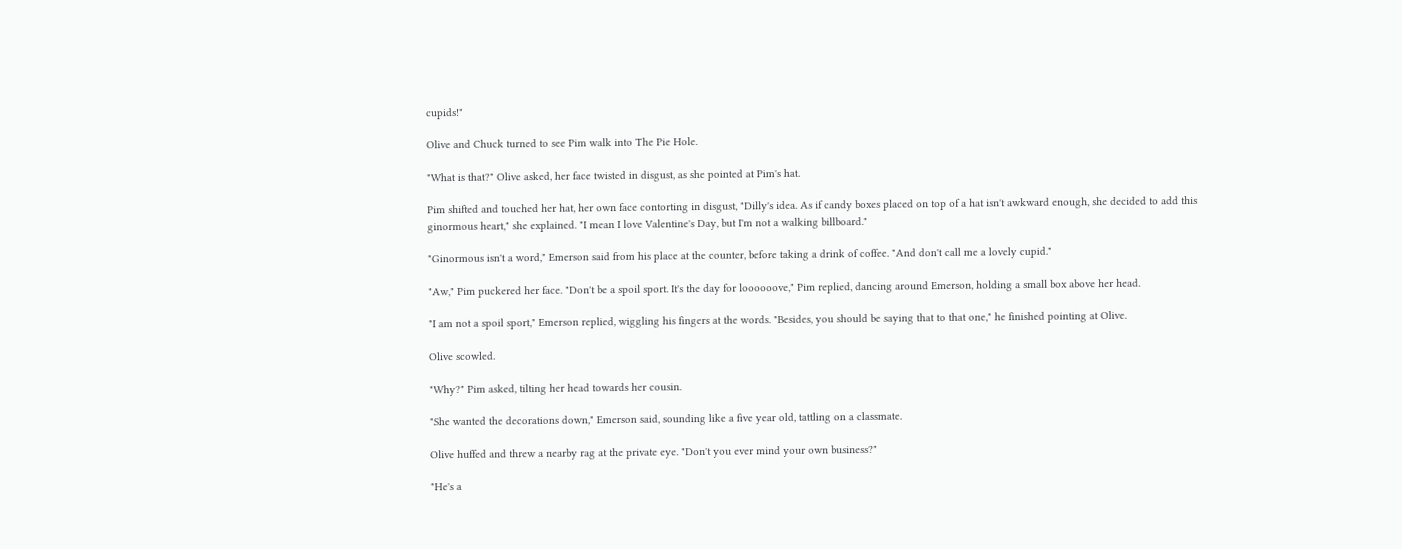cupids!"

Olive and Chuck turned to see Pim walk into The Pie Hole.

"What is that?" Olive asked, her face twisted in disgust, as she pointed at Pim's hat.

Pim shifted and touched her hat, her own face contorting in disgust, "Dilly's idea. As if candy boxes placed on top of a hat isn't awkward enough, she decided to add this ginormous heart," she explained. "I mean I love Valentine's Day, but I'm not a walking billboard."

"Ginormous isn't a word," Emerson said from his place at the counter, before taking a drink of coffee. "And don't call me a lovely cupid."

"Aw," Pim puckered her face. "Don't be a spoil sport. It's the day for loooooove," Pim replied, dancing around Emerson, holding a small box above her head.

"I am not a spoil sport," Emerson replied, wiggling his fingers at the words. "Besides, you should be saying that to that one," he finished pointing at Olive.

Olive scowled.

"Why?" Pim asked, tilting her head towards her cousin.

"She wanted the decorations down," Emerson said, sounding like a five year old, tattling on a classmate.

Olive huffed and threw a nearby rag at the private eye. "Don't you ever mind your own business?"

"He's a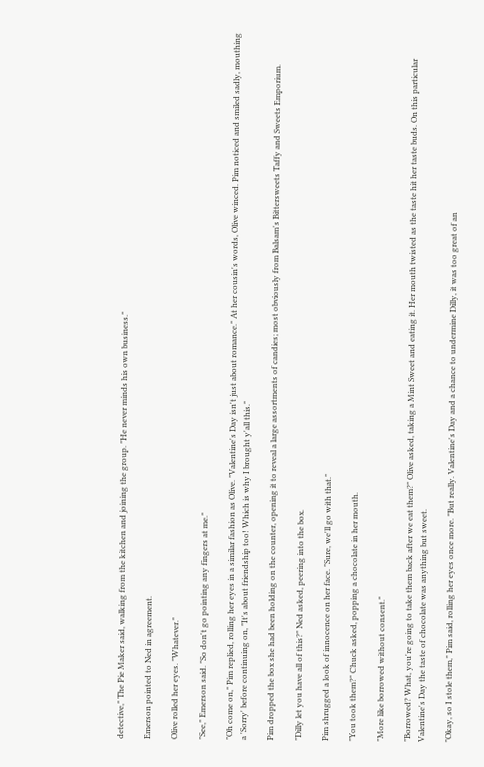detective," The Pie Maker said, walking from the kitchen and joining the group. "He never minds his own business."

Emerson pointed to Ned in agreement.

Olive rolled her eyes. "Whatever."

"See," Emerson said. "So don't go pointing any fingers at me."

"Oh come on," Pim replied, rolling her eyes in a similar fashion as Olive. "Valentine's Day isn't just about romance." At her cousin's words, Olive winced. Pim noticed and smiled sadly, mouthing a 'Sorry' before continuing on, "It's about friendship too! Which is why I brought y'all this."

Pim dropped the box she had been holding on the counter, opening it to reveal a large assortments of candies; most obviously from Balsam's Bittersweets Taffy and Sweets Emporium.

"Dilly let you have all of this?" Ned asked, peering into the box.

Pim shrugged a look of innocence on her face. "Sure, we'll go with that."

"You took them?" Chuck asked, popping a chocolate in her mouth.

"More like borrowed without consent."

"Borrowed? What, you're going to take them back after we eat them?" Olive asked, taking a Mint Sweet and eating it. Her mouth twisted as the taste hit her taste buds. On this particular Valentine's Day the taste of chocolate was anything but sweet.

"Okay, so I stole them," Pim said, rolling her eyes once more. "But really. Valentine's Day and a chance to undermine Dilly, it was too great of an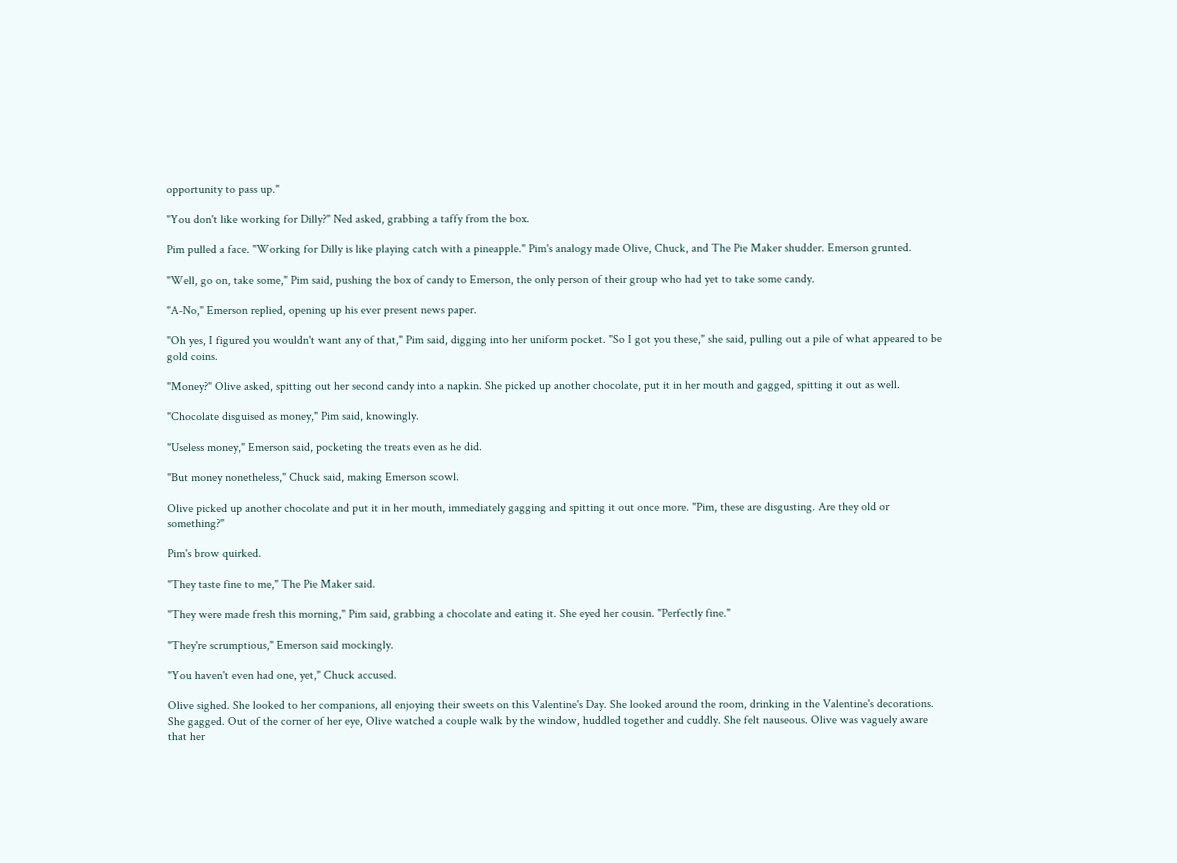opportunity to pass up."

"You don't like working for Dilly?" Ned asked, grabbing a taffy from the box.

Pim pulled a face. "Working for Dilly is like playing catch with a pineapple." Pim's analogy made Olive, Chuck, and The Pie Maker shudder. Emerson grunted.

"Well, go on, take some," Pim said, pushing the box of candy to Emerson, the only person of their group who had yet to take some candy.

"A-No," Emerson replied, opening up his ever present news paper.

"Oh yes, I figured you wouldn't want any of that," Pim said, digging into her uniform pocket. "So I got you these," she said, pulling out a pile of what appeared to be gold coins.

"Money?" Olive asked, spitting out her second candy into a napkin. She picked up another chocolate, put it in her mouth and gagged, spitting it out as well.

"Chocolate disguised as money," Pim said, knowingly.

"Useless money," Emerson said, pocketing the treats even as he did.

"But money nonetheless," Chuck said, making Emerson scowl.

Olive picked up another chocolate and put it in her mouth, immediately gagging and spitting it out once more. "Pim, these are disgusting. Are they old or something?"

Pim's brow quirked.

"They taste fine to me," The Pie Maker said.

"They were made fresh this morning," Pim said, grabbing a chocolate and eating it. She eyed her cousin. "Perfectly fine."

"They're scrumptious," Emerson said mockingly.

"You haven't even had one, yet," Chuck accused.

Olive sighed. She looked to her companions, all enjoying their sweets on this Valentine's Day. She looked around the room, drinking in the Valentine's decorations. She gagged. Out of the corner of her eye, Olive watched a couple walk by the window, huddled together and cuddly. She felt nauseous. Olive was vaguely aware that her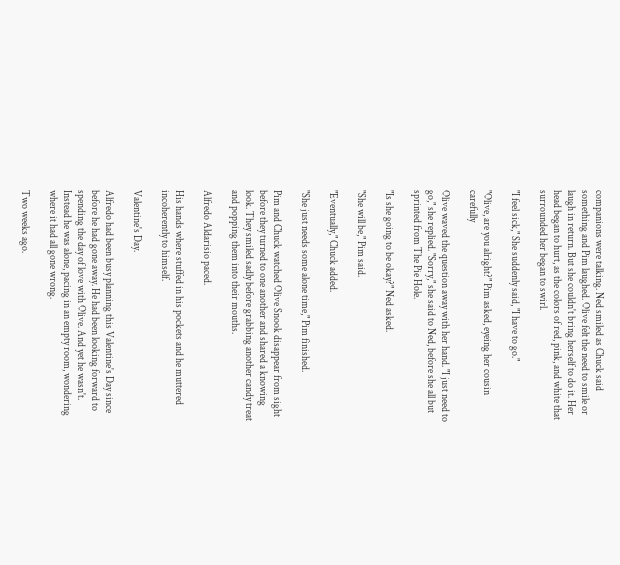companions were talking. Ned smiled as Chuck said something and Pim laughed. Olive felt the need to smile or laugh in return. But she couldn't bring herself to do it. Her head began to hurt, as the colors of red, pink, and white that surrounded her began to swirl.

"I feel sick," She suddenly said, "I have to go."

"Olive, are you alright?" Pim asked, eyeing her cousin carefully

Olive waved the question away with her hand. "I just need to go," she replied. "Sorry," she said to Ned, before she all but sprinted from The Pie Hole.

"Is she going to be okay?" Ned asked.

"She will be," Pim said.

"Eventually," Chuck added.

"She just needs some alone time," Pim finished.

Pim and Chuck watched Olive Snook disappear from sight before they turned to one another and shared a knowing look. They smiled sadly before grabbing another candy treat and popping them into their mouths.

Alfredo Aldarisio paced.

His hands where stuffed in his pockets and he muttered incoherently to himself.

Valentine's Day.

Alfredo had been busy planning this Valentine's Day since before he had gone away. He had been looking forward to spending the day of love with Olive. And yet he wasn't. Instead he was alone, pacing in an empty room, wondering where it had all gone wrong.

Two weeks ago.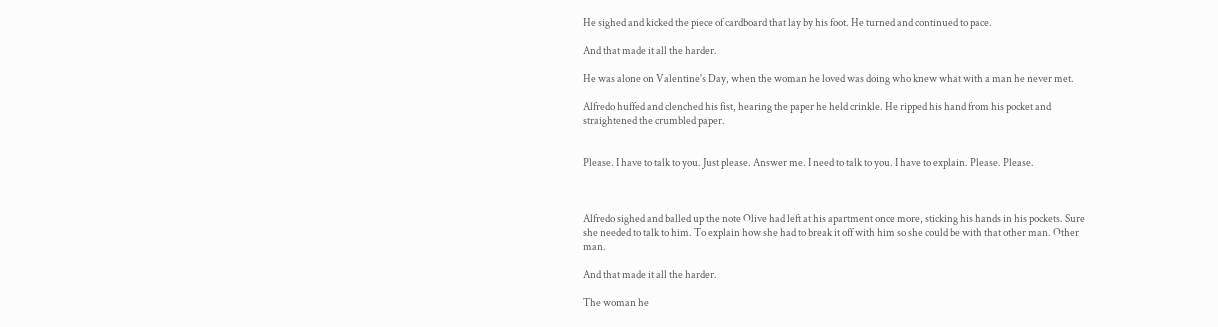He sighed and kicked the piece of cardboard that lay by his foot. He turned and continued to pace.

And that made it all the harder.

He was alone on Valentine's Day, when the woman he loved was doing who knew what with a man he never met.

Alfredo huffed and clenched his fist, hearing the paper he held crinkle. He ripped his hand from his pocket and straightened the crumbled paper.


Please. I have to talk to you. Just please. Answer me. I need to talk to you. I have to explain. Please. Please.



Alfredo sighed and balled up the note Olive had left at his apartment once more, sticking his hands in his pockets. Sure she needed to talk to him. To explain how she had to break it off with him so she could be with that other man. Other man.

And that made it all the harder.

The woman he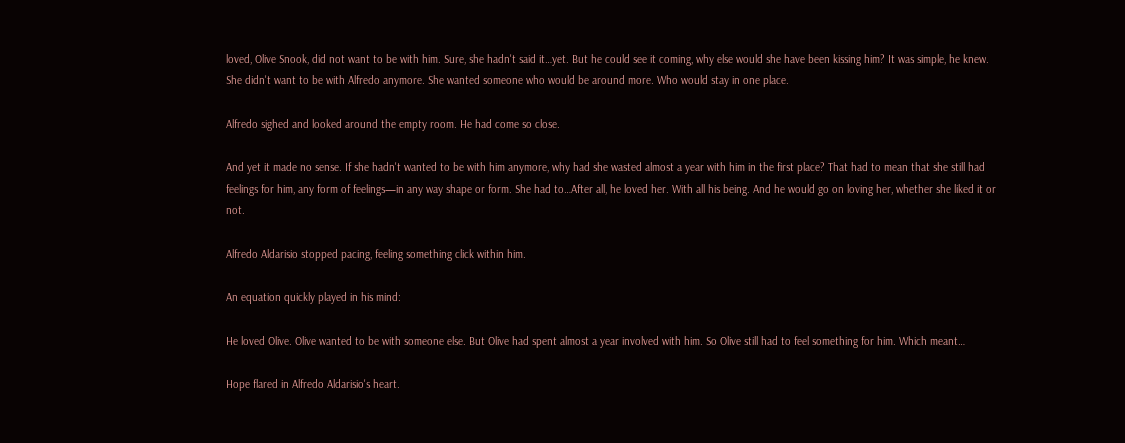loved, Olive Snook, did not want to be with him. Sure, she hadn't said it…yet. But he could see it coming, why else would she have been kissing him? It was simple, he knew. She didn't want to be with Alfredo anymore. She wanted someone who would be around more. Who would stay in one place.

Alfredo sighed and looked around the empty room. He had come so close.

And yet it made no sense. If she hadn't wanted to be with him anymore, why had she wasted almost a year with him in the first place? That had to mean that she still had feelings for him, any form of feelings—in any way shape or form. She had to…After all, he loved her. With all his being. And he would go on loving her, whether she liked it or not.

Alfredo Aldarisio stopped pacing, feeling something click within him.

An equation quickly played in his mind:

He loved Olive. Olive wanted to be with someone else. But Olive had spent almost a year involved with him. So Olive still had to feel something for him. Which meant…

Hope flared in Alfredo Aldarisio's heart.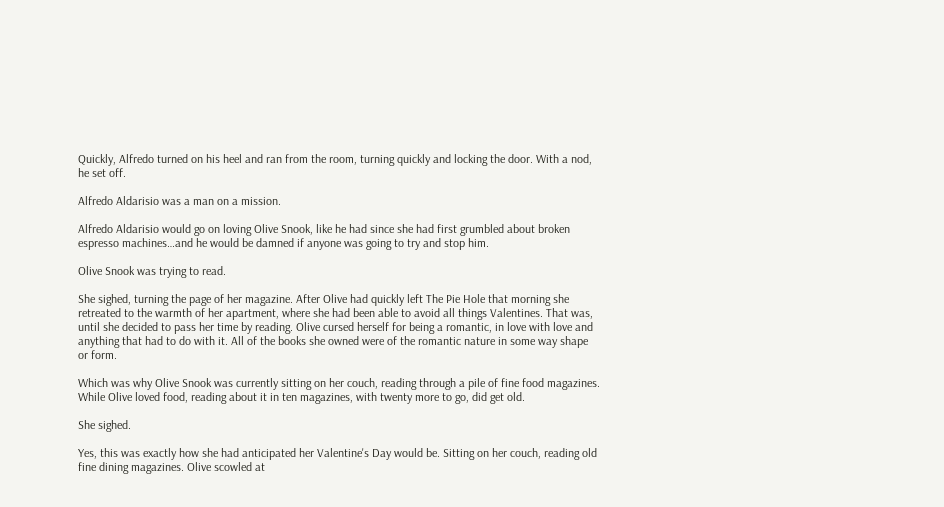Quickly, Alfredo turned on his heel and ran from the room, turning quickly and locking the door. With a nod, he set off.

Alfredo Aldarisio was a man on a mission.

Alfredo Aldarisio would go on loving Olive Snook, like he had since she had first grumbled about broken espresso machines…and he would be damned if anyone was going to try and stop him.

Olive Snook was trying to read.

She sighed, turning the page of her magazine. After Olive had quickly left The Pie Hole that morning she retreated to the warmth of her apartment, where she had been able to avoid all things Valentines. That was, until she decided to pass her time by reading. Olive cursed herself for being a romantic, in love with love and anything that had to do with it. All of the books she owned were of the romantic nature in some way shape or form.

Which was why Olive Snook was currently sitting on her couch, reading through a pile of fine food magazines. While Olive loved food, reading about it in ten magazines, with twenty more to go, did get old.

She sighed.

Yes, this was exactly how she had anticipated her Valentine's Day would be. Sitting on her couch, reading old fine dining magazines. Olive scowled at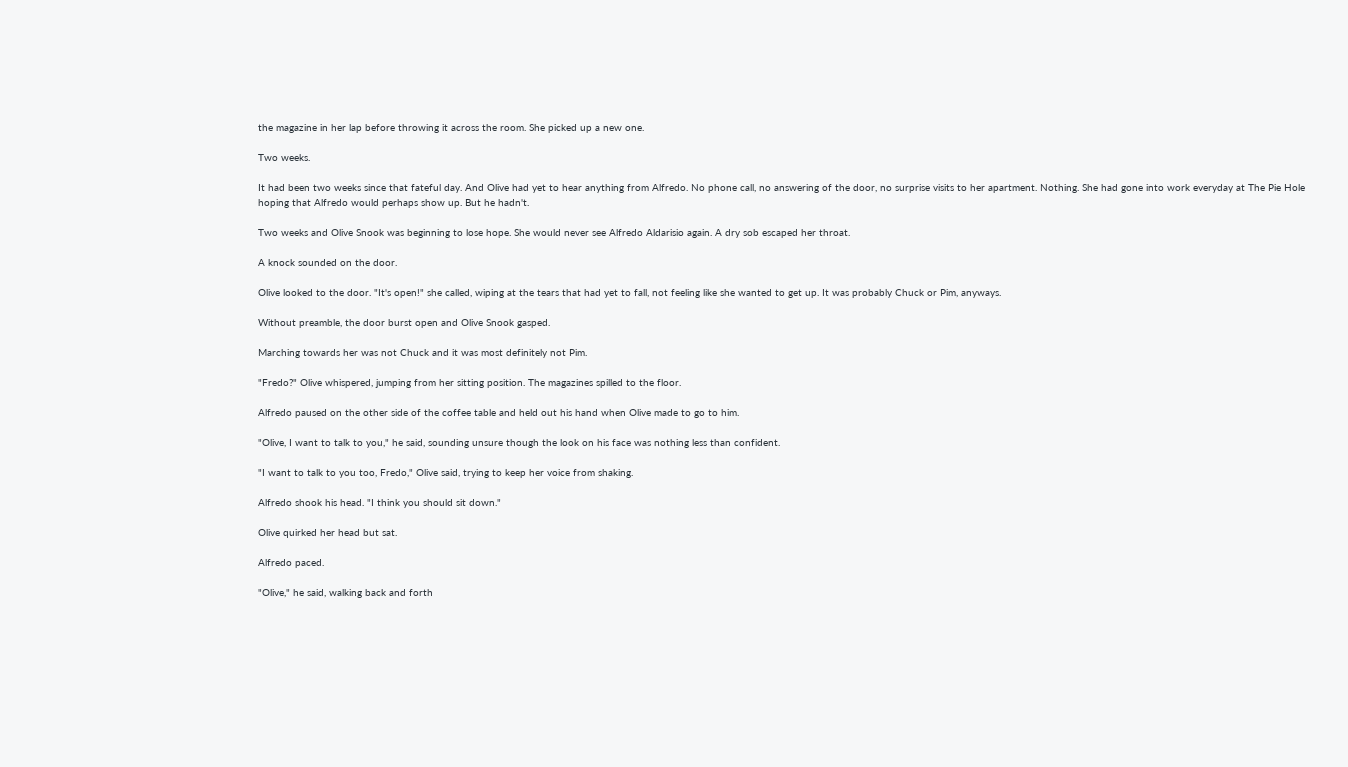the magazine in her lap before throwing it across the room. She picked up a new one.

Two weeks.

It had been two weeks since that fateful day. And Olive had yet to hear anything from Alfredo. No phone call, no answering of the door, no surprise visits to her apartment. Nothing. She had gone into work everyday at The Pie Hole hoping that Alfredo would perhaps show up. But he hadn't.

Two weeks and Olive Snook was beginning to lose hope. She would never see Alfredo Aldarisio again. A dry sob escaped her throat.

A knock sounded on the door.

Olive looked to the door. "It's open!" she called, wiping at the tears that had yet to fall, not feeling like she wanted to get up. It was probably Chuck or Pim, anyways.

Without preamble, the door burst open and Olive Snook gasped.

Marching towards her was not Chuck and it was most definitely not Pim.

"Fredo?" Olive whispered, jumping from her sitting position. The magazines spilled to the floor.

Alfredo paused on the other side of the coffee table and held out his hand when Olive made to go to him.

"Olive, I want to talk to you," he said, sounding unsure though the look on his face was nothing less than confident.

"I want to talk to you too, Fredo," Olive said, trying to keep her voice from shaking.

Alfredo shook his head. "I think you should sit down."

Olive quirked her head but sat.

Alfredo paced.

"Olive," he said, walking back and forth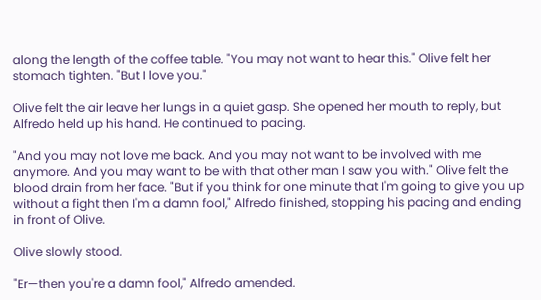along the length of the coffee table. "You may not want to hear this." Olive felt her stomach tighten. "But I love you."

Olive felt the air leave her lungs in a quiet gasp. She opened her mouth to reply, but Alfredo held up his hand. He continued to pacing.

"And you may not love me back. And you may not want to be involved with me anymore. And you may want to be with that other man I saw you with." Olive felt the blood drain from her face. "But if you think for one minute that I'm going to give you up without a fight then I'm a damn fool," Alfredo finished, stopping his pacing and ending in front of Olive.

Olive slowly stood.

"Er—then you're a damn fool," Alfredo amended.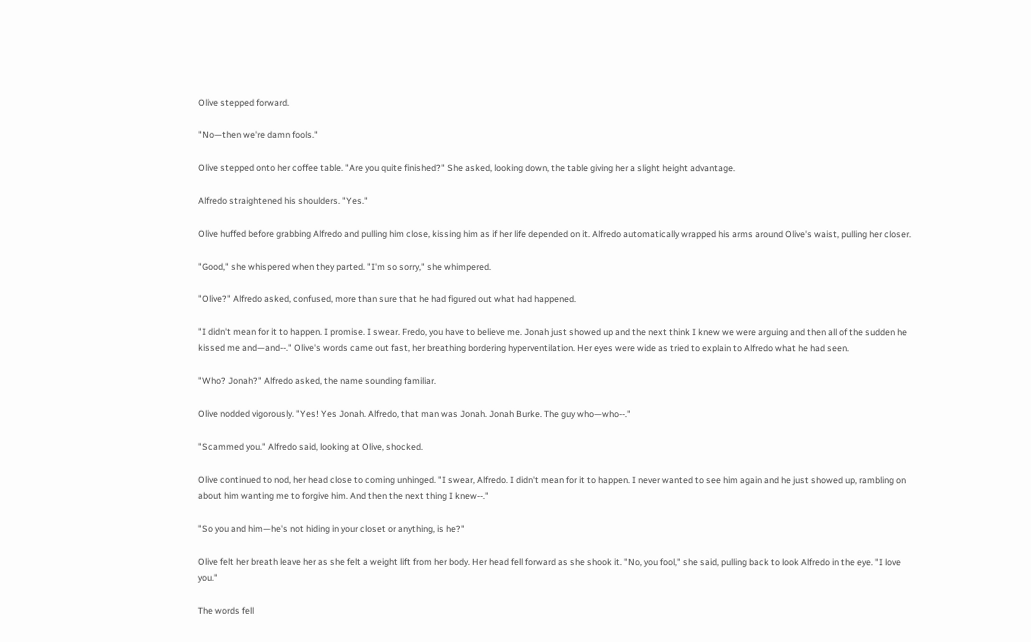Olive stepped forward.

"No—then we're damn fools."

Olive stepped onto her coffee table. "Are you quite finished?" She asked, looking down, the table giving her a slight height advantage.

Alfredo straightened his shoulders. "Yes."

Olive huffed before grabbing Alfredo and pulling him close, kissing him as if her life depended on it. Alfredo automatically wrapped his arms around Olive's waist, pulling her closer.

"Good," she whispered when they parted. "I'm so sorry," she whimpered.

"Olive?" Alfredo asked, confused, more than sure that he had figured out what had happened.

"I didn't mean for it to happen. I promise. I swear. Fredo, you have to believe me. Jonah just showed up and the next think I knew we were arguing and then all of the sudden he kissed me and—and--." Olive's words came out fast, her breathing bordering hyperventilation. Her eyes were wide as tried to explain to Alfredo what he had seen.

"Who? Jonah?" Alfredo asked, the name sounding familiar.

Olive nodded vigorously. "Yes! Yes Jonah. Alfredo, that man was Jonah. Jonah Burke. The guy who—who--."

"Scammed you." Alfredo said, looking at Olive, shocked.

Olive continued to nod, her head close to coming unhinged. "I swear, Alfredo. I didn't mean for it to happen. I never wanted to see him again and he just showed up, rambling on about him wanting me to forgive him. And then the next thing I knew--."

"So you and him—he's not hiding in your closet or anything, is he?"

Olive felt her breath leave her as she felt a weight lift from her body. Her head fell forward as she shook it. "No, you fool," she said, pulling back to look Alfredo in the eye. "I love you."

The words fell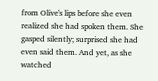from Olive's lips before she even realized she had spoken them. She gasped silently; surprised she had even said them. And yet, as she watched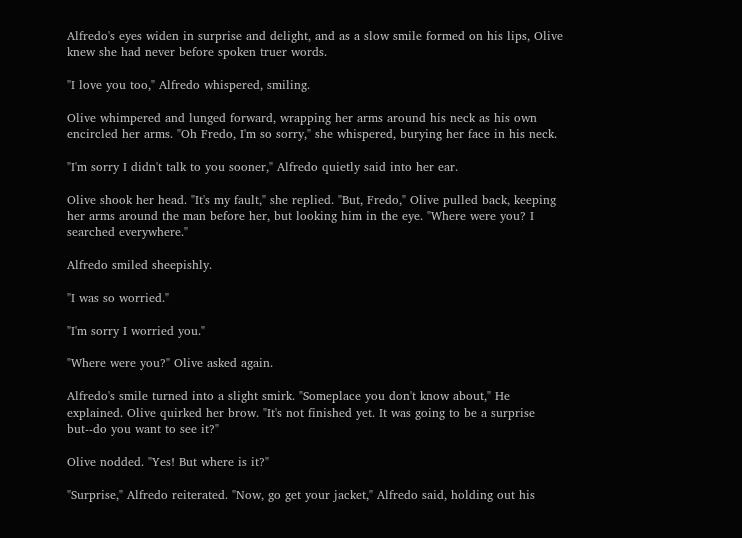Alfredo's eyes widen in surprise and delight, and as a slow smile formed on his lips, Olive knew she had never before spoken truer words.

"I love you too," Alfredo whispered, smiling.

Olive whimpered and lunged forward, wrapping her arms around his neck as his own encircled her arms. "Oh Fredo, I'm so sorry," she whispered, burying her face in his neck.

"I'm sorry I didn't talk to you sooner," Alfredo quietly said into her ear.

Olive shook her head. "It's my fault," she replied. "But, Fredo," Olive pulled back, keeping her arms around the man before her, but looking him in the eye. "Where were you? I searched everywhere."

Alfredo smiled sheepishly.

"I was so worried."

"I'm sorry I worried you."

"Where were you?" Olive asked again.

Alfredo's smile turned into a slight smirk. "Someplace you don't know about," He explained. Olive quirked her brow. "It's not finished yet. It was going to be a surprise but--do you want to see it?"

Olive nodded. "Yes! But where is it?"

"Surprise," Alfredo reiterated. "Now, go get your jacket," Alfredo said, holding out his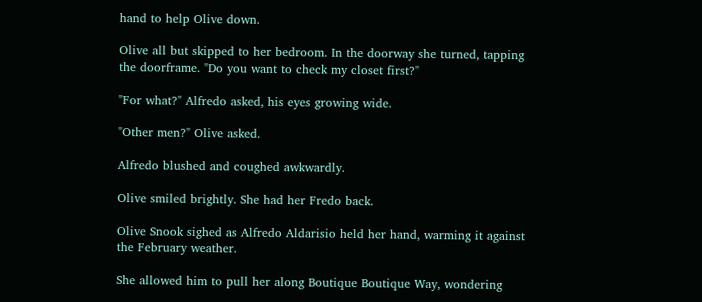hand to help Olive down.

Olive all but skipped to her bedroom. In the doorway she turned, tapping the doorframe. "Do you want to check my closet first?"

"For what?" Alfredo asked, his eyes growing wide.

"Other men?" Olive asked.

Alfredo blushed and coughed awkwardly.

Olive smiled brightly. She had her Fredo back.

Olive Snook sighed as Alfredo Aldarisio held her hand, warming it against the February weather.

She allowed him to pull her along Boutique Boutique Way, wondering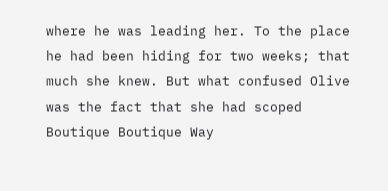where he was leading her. To the place he had been hiding for two weeks; that much she knew. But what confused Olive was the fact that she had scoped Boutique Boutique Way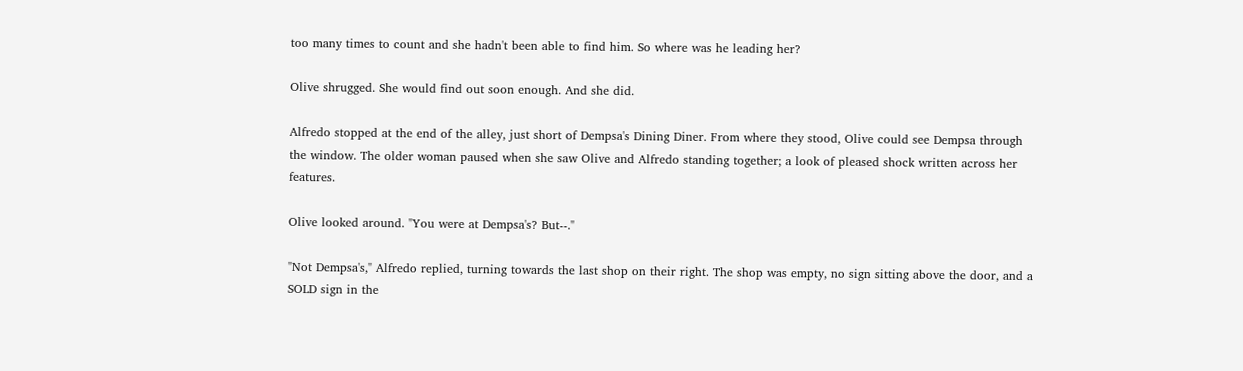too many times to count and she hadn't been able to find him. So where was he leading her?

Olive shrugged. She would find out soon enough. And she did.

Alfredo stopped at the end of the alley, just short of Dempsa's Dining Diner. From where they stood, Olive could see Dempsa through the window. The older woman paused when she saw Olive and Alfredo standing together; a look of pleased shock written across her features.

Olive looked around. "You were at Dempsa's? But--."

"Not Dempsa's," Alfredo replied, turning towards the last shop on their right. The shop was empty, no sign sitting above the door, and a SOLD sign in the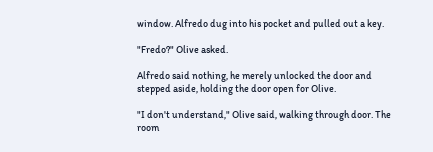window. Alfredo dug into his pocket and pulled out a key.

"Fredo?" Olive asked.

Alfredo said nothing, he merely unlocked the door and stepped aside, holding the door open for Olive.

"I don't understand," Olive said, walking through door. The room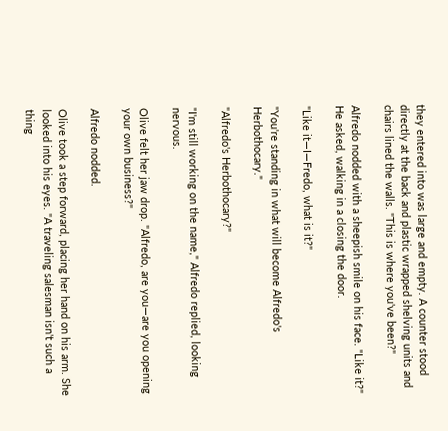they entered into was large and empty. A counter stood directly at the back and plastic wrapped shelving units and chairs lined the walls. "This is where you've been?"

Alfredo nodded with a sheepish smile on his face. "Like it?" He asked, walking in a closing the door.

"Like it—I—Fredo, what is it?"

"You're standing in what will become Alfredo's Herbothocary."

"Alfredo's Herbothocary?"

"I'm still working on the name," Alfredo replied, looking nervous.

Olive felt her jaw drop. "Alfredo, are you—are you opening your own business?"

Alfredo nodded.

Olive took a step forward, placing her hand on his arm. She looked into his eyes. "A traveling salesman isn't such a thing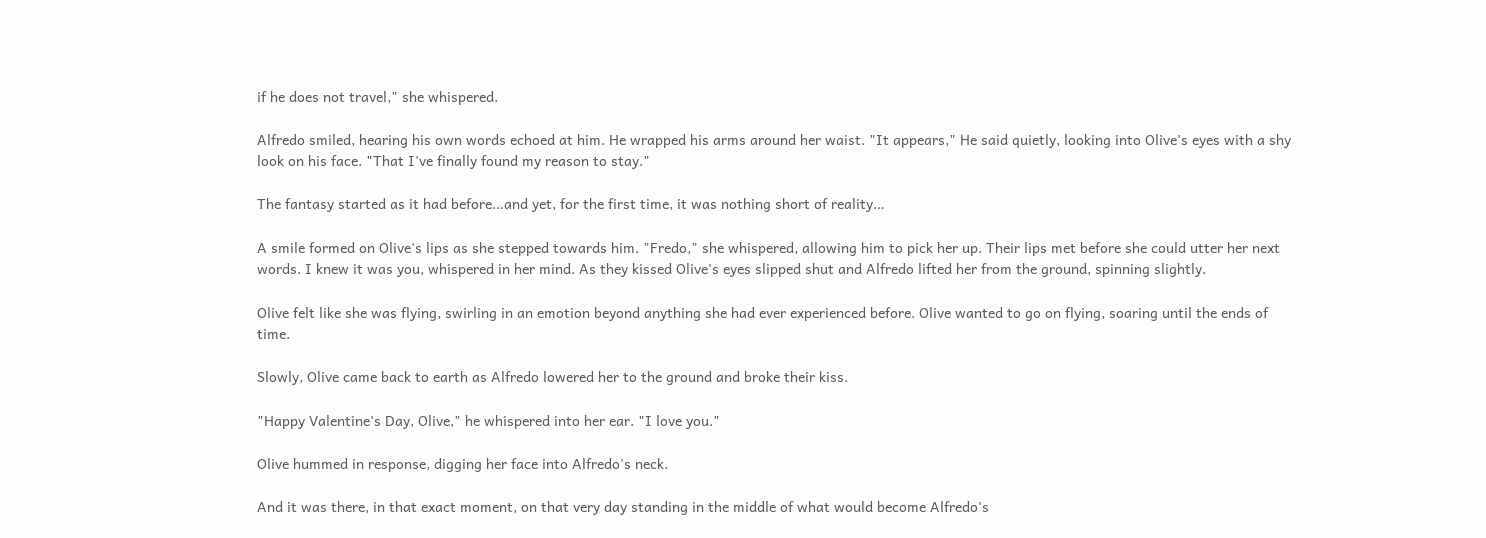if he does not travel," she whispered.

Alfredo smiled, hearing his own words echoed at him. He wrapped his arms around her waist. "It appears," He said quietly, looking into Olive's eyes with a shy look on his face. "That I've finally found my reason to stay."

The fantasy started as it had before…and yet, for the first time, it was nothing short of reality…

A smile formed on Olive's lips as she stepped towards him. "Fredo," she whispered, allowing him to pick her up. Their lips met before she could utter her next words. I knew it was you, whispered in her mind. As they kissed Olive's eyes slipped shut and Alfredo lifted her from the ground, spinning slightly.

Olive felt like she was flying, swirling in an emotion beyond anything she had ever experienced before. Olive wanted to go on flying, soaring until the ends of time.

Slowly, Olive came back to earth as Alfredo lowered her to the ground and broke their kiss.

"Happy Valentine's Day, Olive," he whispered into her ear. "I love you."

Olive hummed in response, digging her face into Alfredo's neck.

And it was there, in that exact moment, on that very day standing in the middle of what would become Alfredo's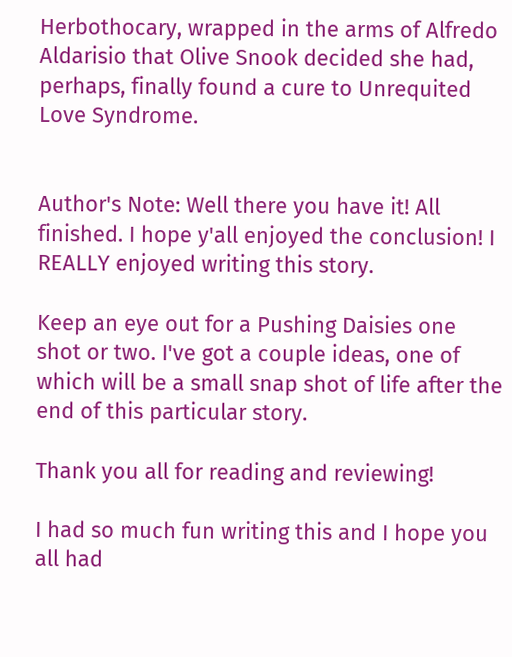Herbothocary, wrapped in the arms of Alfredo Aldarisio that Olive Snook decided she had, perhaps, finally found a cure to Unrequited Love Syndrome.


Author's Note: Well there you have it! All finished. I hope y'all enjoyed the conclusion! I REALLY enjoyed writing this story.

Keep an eye out for a Pushing Daisies one shot or two. I've got a couple ideas, one of which will be a small snap shot of life after the end of this particular story.

Thank you all for reading and reviewing!

I had so much fun writing this and I hope you all had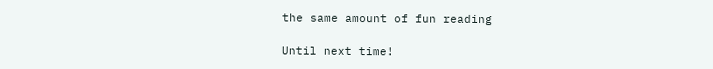the same amount of fun reading

Until next time!